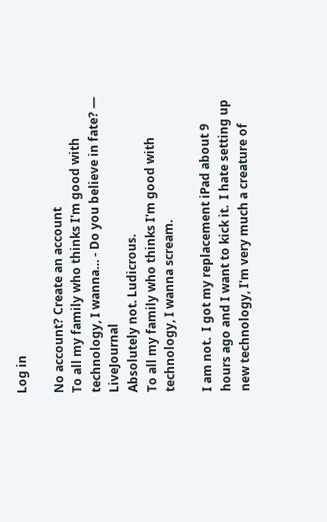Log in

No account? Create an account
To all my family who thinks I'm good with technology, I wanna… - Do you believe in fate? — LiveJournal
Absolutely not. Ludicrous.
To all my family who thinks I'm good with technology, I wanna scream.

I am not.  I got my replacement iPad about 9 hours ago and I want to kick it.  I hate setting up new technology, I'm very much a creature of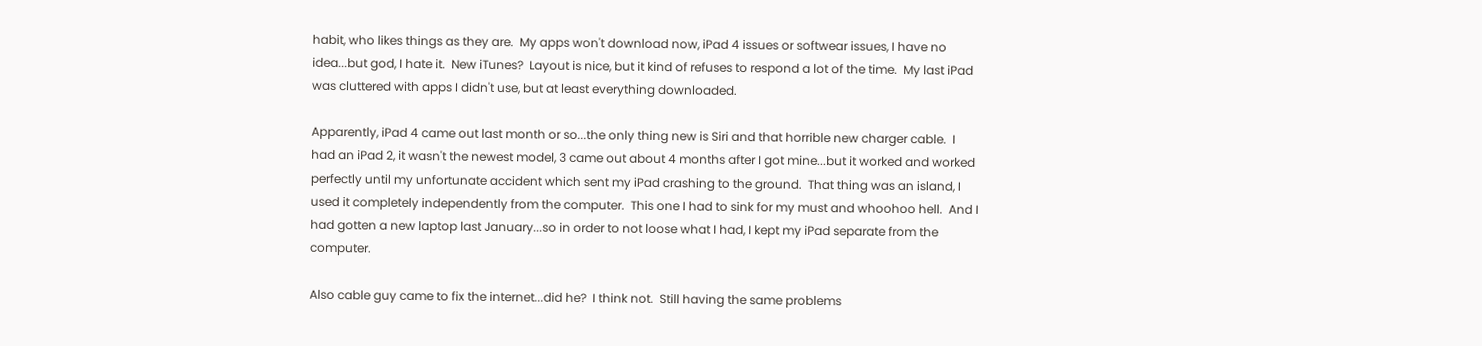habit, who likes things as they are.  My apps won't download now, iPad 4 issues or softwear issues, I have no idea...but god, I hate it.  New iTunes?  Layout is nice, but it kind of refuses to respond a lot of the time.  My last iPad was cluttered with apps I didn't use, but at least everything downloaded.

Apparently, iPad 4 came out last month or so...the only thing new is Siri and that horrible new charger cable.  I had an iPad 2, it wasn't the newest model, 3 came out about 4 months after I got mine...but it worked and worked perfectly until my unfortunate accident which sent my iPad crashing to the ground.  That thing was an island, I used it completely independently from the computer.  This one I had to sink for my must and whoohoo hell.  And I had gotten a new laptop last January...so in order to not loose what I had, I kept my iPad separate from the computer.

Also cable guy came to fix the internet...did he?  I think not.  Still having the same problems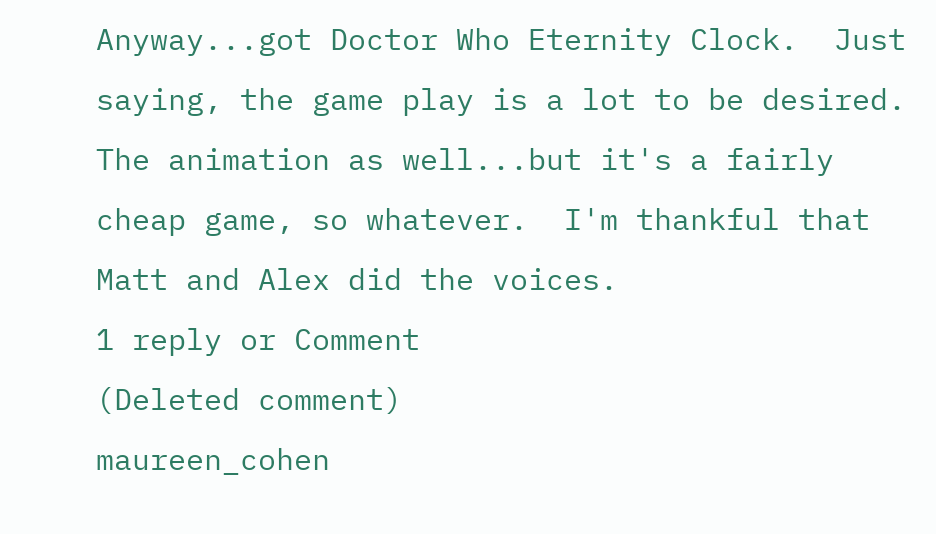Anyway...got Doctor Who Eternity Clock.  Just saying, the game play is a lot to be desired.  The animation as well...but it's a fairly cheap game, so whatever.  I'm thankful that Matt and Alex did the voices.
1 reply or Comment
(Deleted comment)
maureen_cohen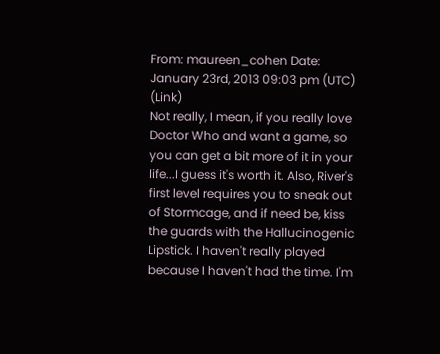From: maureen_cohen Date: January 23rd, 2013 09:03 pm (UTC) (Link)
Not really, I mean, if you really love Doctor Who and want a game, so you can get a bit more of it in your life...I guess it's worth it. Also, River's first level requires you to sneak out of Stormcage, and if need be, kiss the guards with the Hallucinogenic Lipstick. I haven't really played because I haven't had the time. I'm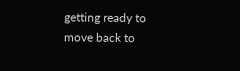getting ready to move back to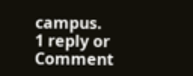campus.
1 reply or Comment